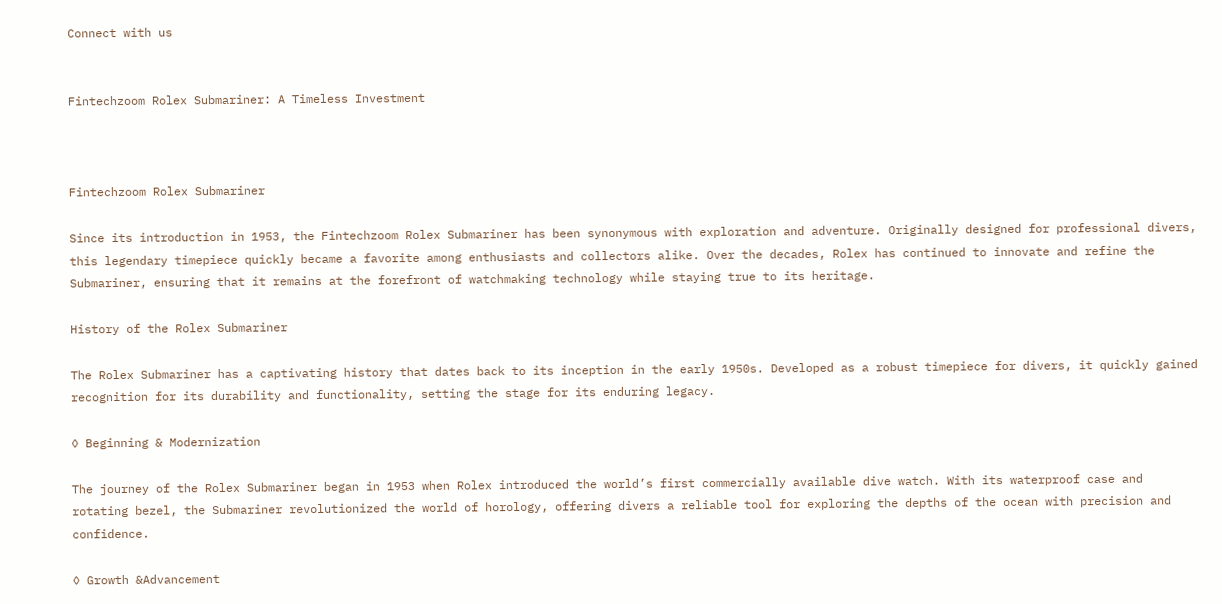Connect with us


Fintechzoom Rolex Submariner: A Timeless Investment



Fintechzoom Rolex Submariner

Since its introduction in 1953, the Fintechzoom Rolex Submariner has been synonymous with exploration and adventure. Originally designed for professional divers, this legendary timepiece quickly became a favorite among enthusiasts and collectors alike. Over the decades, Rolex has continued to innovate and refine the Submariner, ensuring that it remains at the forefront of watchmaking technology while staying true to its heritage.

History of the Rolex Submariner

The Rolex Submariner has a captivating history that dates back to its inception in the early 1950s. Developed as a robust timepiece for divers, it quickly gained recognition for its durability and functionality, setting the stage for its enduring legacy.

◊ Beginning & Modernization

The journey of the Rolex Submariner began in 1953 when Rolex introduced the world’s first commercially available dive watch. With its waterproof case and rotating bezel, the Submariner revolutionized the world of horology, offering divers a reliable tool for exploring the depths of the ocean with precision and confidence.

◊ Growth &Advancement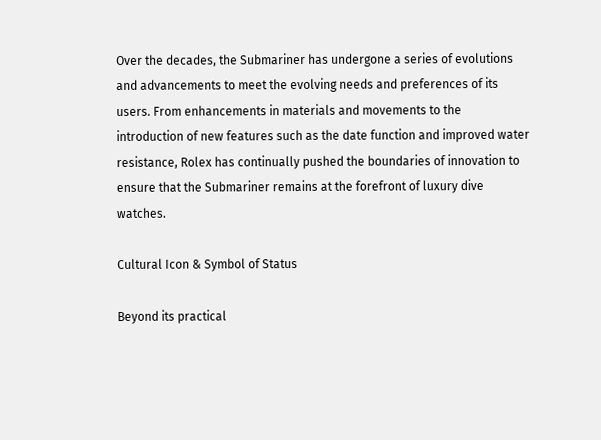Over the decades, the Submariner has undergone a series of evolutions and advancements to meet the evolving needs and preferences of its users. From enhancements in materials and movements to the introduction of new features such as the date function and improved water resistance, Rolex has continually pushed the boundaries of innovation to ensure that the Submariner remains at the forefront of luxury dive watches.

Cultural Icon & Symbol of Status

Beyond its practical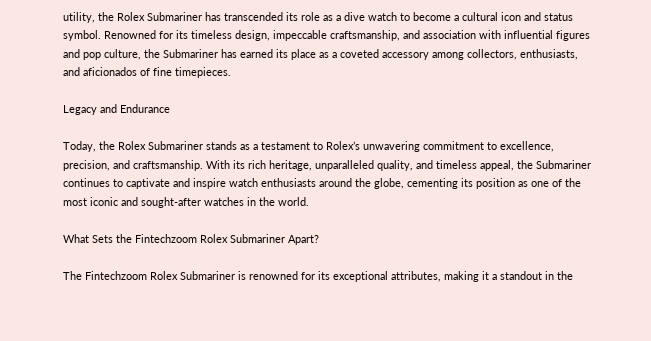utility, the Rolex Submariner has transcended its role as a dive watch to become a cultural icon and status symbol. Renowned for its timeless design, impeccable craftsmanship, and association with influential figures and pop culture, the Submariner has earned its place as a coveted accessory among collectors, enthusiasts, and aficionados of fine timepieces.

Legacy and Endurance

Today, the Rolex Submariner stands as a testament to Rolex’s unwavering commitment to excellence, precision, and craftsmanship. With its rich heritage, unparalleled quality, and timeless appeal, the Submariner continues to captivate and inspire watch enthusiasts around the globe, cementing its position as one of the most iconic and sought-after watches in the world.

What Sets the Fintechzoom Rolex Submariner Apart?

The Fintechzoom Rolex Submariner is renowned for its exceptional attributes, making it a standout in the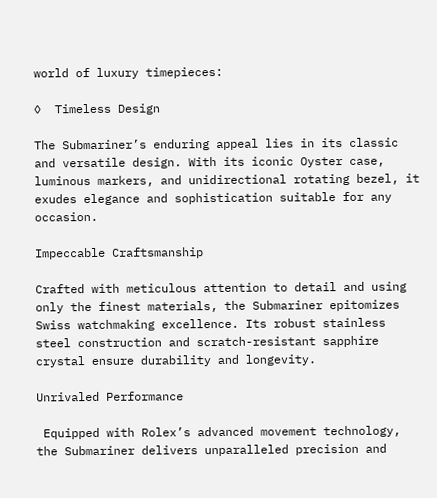world of luxury timepieces:

◊  Timeless Design

The Submariner’s enduring appeal lies in its classic and versatile design. With its iconic Oyster case, luminous markers, and unidirectional rotating bezel, it exudes elegance and sophistication suitable for any occasion.

Impeccable Craftsmanship

Crafted with meticulous attention to detail and using only the finest materials, the Submariner epitomizes Swiss watchmaking excellence. Its robust stainless steel construction and scratch-resistant sapphire crystal ensure durability and longevity.

Unrivaled Performance

 Equipped with Rolex’s advanced movement technology, the Submariner delivers unparalleled precision and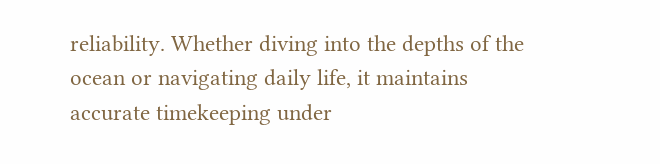reliability. Whether diving into the depths of the ocean or navigating daily life, it maintains accurate timekeeping under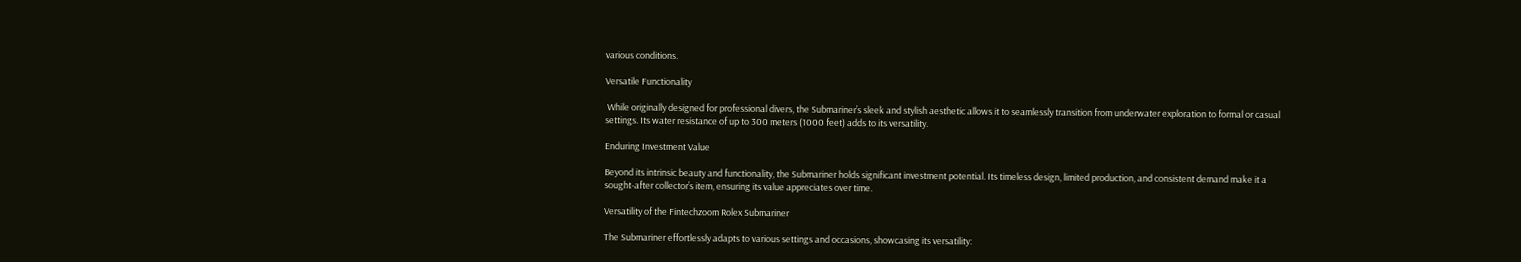various conditions.

Versatile Functionality

 While originally designed for professional divers, the Submariner’s sleek and stylish aesthetic allows it to seamlessly transition from underwater exploration to formal or casual settings. Its water resistance of up to 300 meters (1000 feet) adds to its versatility.

Enduring Investment Value

Beyond its intrinsic beauty and functionality, the Submariner holds significant investment potential. Its timeless design, limited production, and consistent demand make it a sought-after collector’s item, ensuring its value appreciates over time.

Versatility of the Fintechzoom Rolex Submariner

The Submariner effortlessly adapts to various settings and occasions, showcasing its versatility: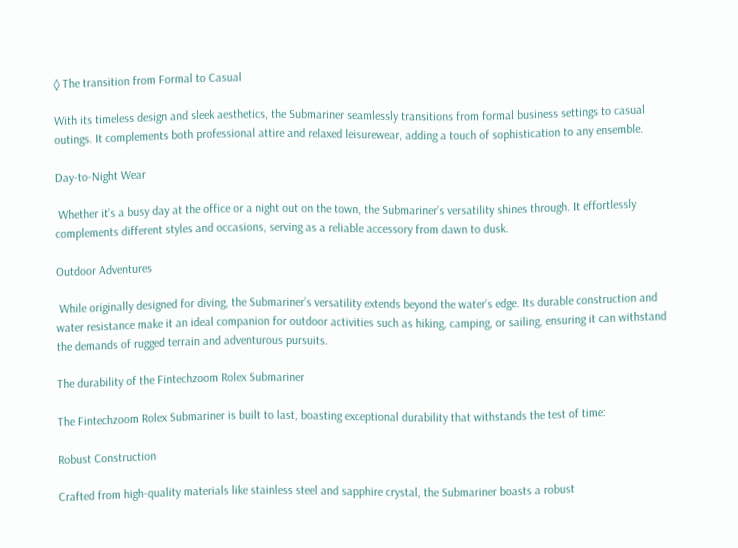◊ The transition from Formal to Casual

With its timeless design and sleek aesthetics, the Submariner seamlessly transitions from formal business settings to casual outings. It complements both professional attire and relaxed leisurewear, adding a touch of sophistication to any ensemble.

Day-to-Night Wear

 Whether it’s a busy day at the office or a night out on the town, the Submariner’s versatility shines through. It effortlessly complements different styles and occasions, serving as a reliable accessory from dawn to dusk.

Outdoor Adventures

 While originally designed for diving, the Submariner’s versatility extends beyond the water’s edge. Its durable construction and water resistance make it an ideal companion for outdoor activities such as hiking, camping, or sailing, ensuring it can withstand the demands of rugged terrain and adventurous pursuits.

The durability of the Fintechzoom Rolex Submariner

The Fintechzoom Rolex Submariner is built to last, boasting exceptional durability that withstands the test of time:

Robust Construction

Crafted from high-quality materials like stainless steel and sapphire crystal, the Submariner boasts a robust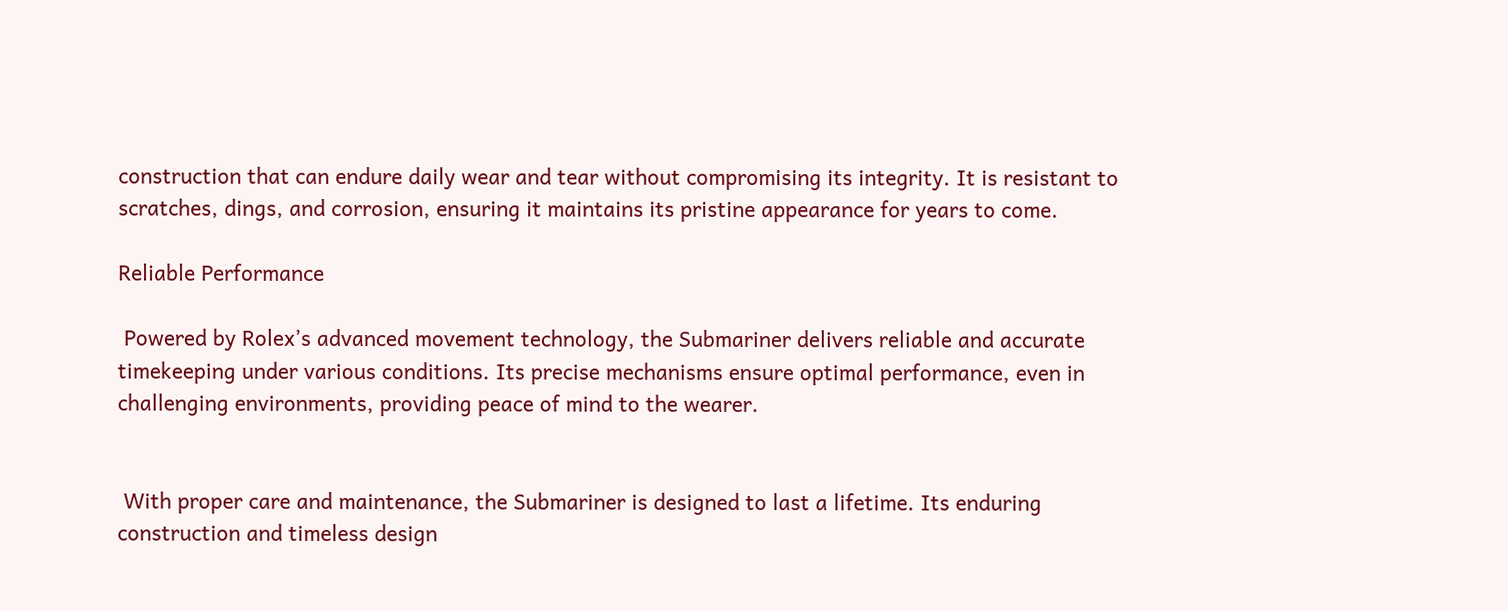construction that can endure daily wear and tear without compromising its integrity. It is resistant to scratches, dings, and corrosion, ensuring it maintains its pristine appearance for years to come.

Reliable Performance

 Powered by Rolex’s advanced movement technology, the Submariner delivers reliable and accurate timekeeping under various conditions. Its precise mechanisms ensure optimal performance, even in challenging environments, providing peace of mind to the wearer.


 With proper care and maintenance, the Submariner is designed to last a lifetime. Its enduring construction and timeless design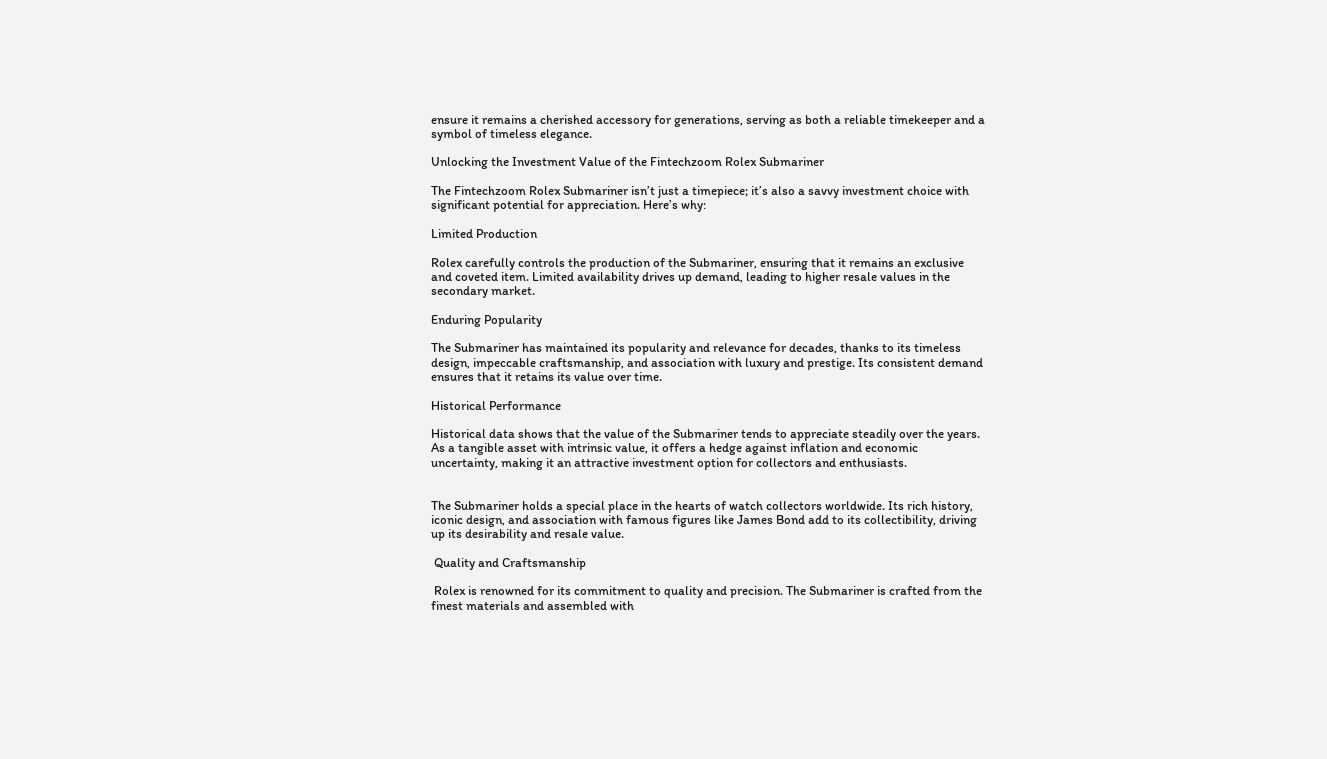ensure it remains a cherished accessory for generations, serving as both a reliable timekeeper and a symbol of timeless elegance.

Unlocking the Investment Value of the Fintechzoom Rolex Submariner

The Fintechzoom Rolex Submariner isn’t just a timepiece; it’s also a savvy investment choice with significant potential for appreciation. Here’s why:

Limited Production

Rolex carefully controls the production of the Submariner, ensuring that it remains an exclusive and coveted item. Limited availability drives up demand, leading to higher resale values in the secondary market.

Enduring Popularity

The Submariner has maintained its popularity and relevance for decades, thanks to its timeless design, impeccable craftsmanship, and association with luxury and prestige. Its consistent demand ensures that it retains its value over time.

Historical Performance

Historical data shows that the value of the Submariner tends to appreciate steadily over the years. As a tangible asset with intrinsic value, it offers a hedge against inflation and economic uncertainty, making it an attractive investment option for collectors and enthusiasts.


The Submariner holds a special place in the hearts of watch collectors worldwide. Its rich history, iconic design, and association with famous figures like James Bond add to its collectibility, driving up its desirability and resale value.

 Quality and Craftsmanship

 Rolex is renowned for its commitment to quality and precision. The Submariner is crafted from the finest materials and assembled with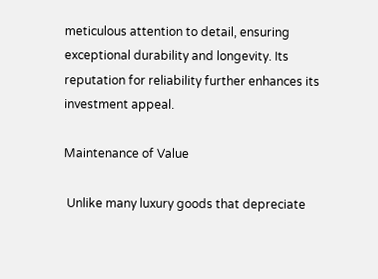meticulous attention to detail, ensuring exceptional durability and longevity. Its reputation for reliability further enhances its investment appeal.

Maintenance of Value

 Unlike many luxury goods that depreciate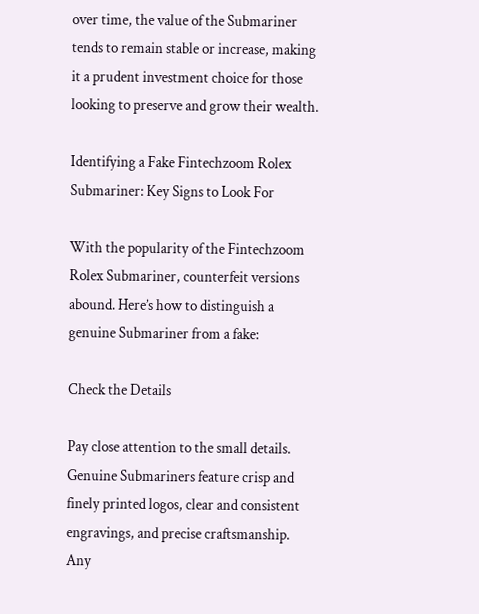over time, the value of the Submariner tends to remain stable or increase, making it a prudent investment choice for those looking to preserve and grow their wealth.

Identifying a Fake Fintechzoom Rolex Submariner: Key Signs to Look For

With the popularity of the Fintechzoom Rolex Submariner, counterfeit versions abound. Here’s how to distinguish a genuine Submariner from a fake:

Check the Details

Pay close attention to the small details. Genuine Submariners feature crisp and finely printed logos, clear and consistent engravings, and precise craftsmanship. Any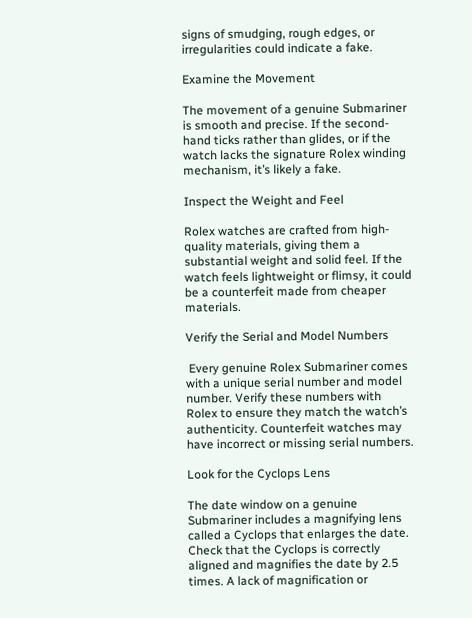signs of smudging, rough edges, or irregularities could indicate a fake.

Examine the Movement

The movement of a genuine Submariner is smooth and precise. If the second-hand ticks rather than glides, or if the watch lacks the signature Rolex winding mechanism, it’s likely a fake.

Inspect the Weight and Feel

Rolex watches are crafted from high-quality materials, giving them a substantial weight and solid feel. If the watch feels lightweight or flimsy, it could be a counterfeit made from cheaper materials.

Verify the Serial and Model Numbers

 Every genuine Rolex Submariner comes with a unique serial number and model number. Verify these numbers with Rolex to ensure they match the watch’s authenticity. Counterfeit watches may have incorrect or missing serial numbers.

Look for the Cyclops Lens

The date window on a genuine Submariner includes a magnifying lens called a Cyclops that enlarges the date. Check that the Cyclops is correctly aligned and magnifies the date by 2.5 times. A lack of magnification or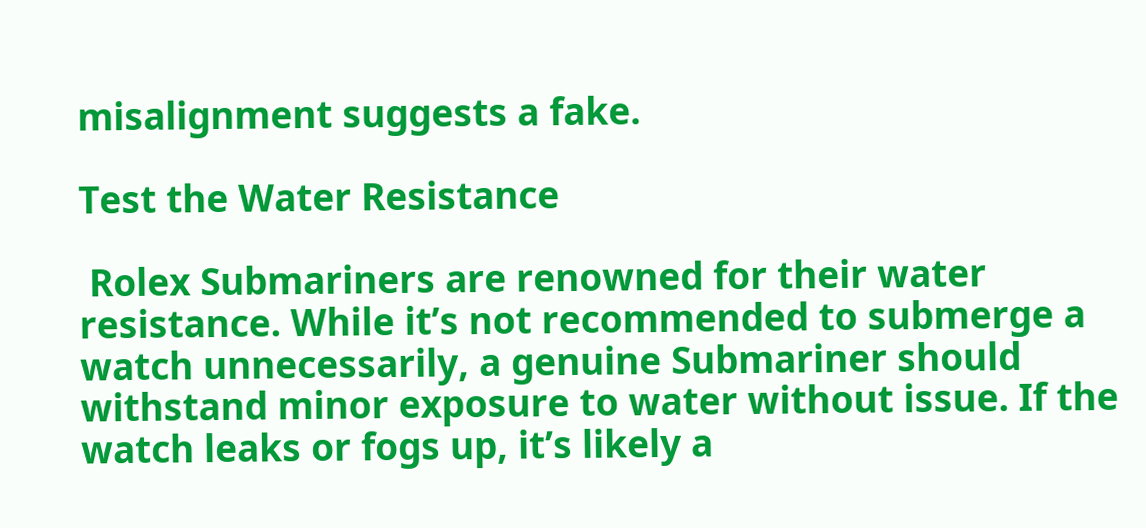misalignment suggests a fake.

Test the Water Resistance

 Rolex Submariners are renowned for their water resistance. While it’s not recommended to submerge a watch unnecessarily, a genuine Submariner should withstand minor exposure to water without issue. If the watch leaks or fogs up, it’s likely a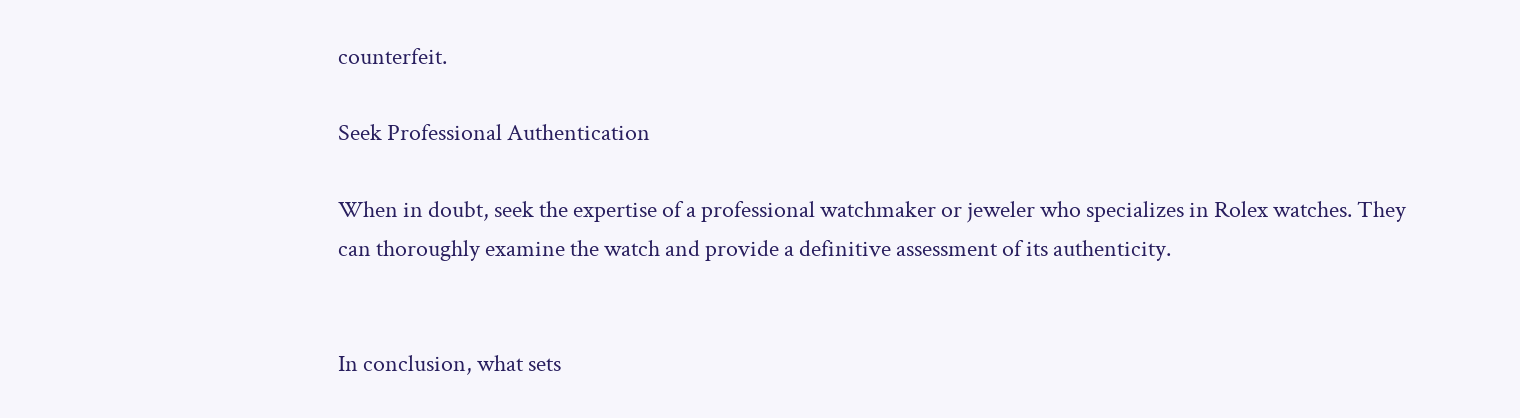counterfeit.

Seek Professional Authentication

When in doubt, seek the expertise of a professional watchmaker or jeweler who specializes in Rolex watches. They can thoroughly examine the watch and provide a definitive assessment of its authenticity.


In conclusion, what sets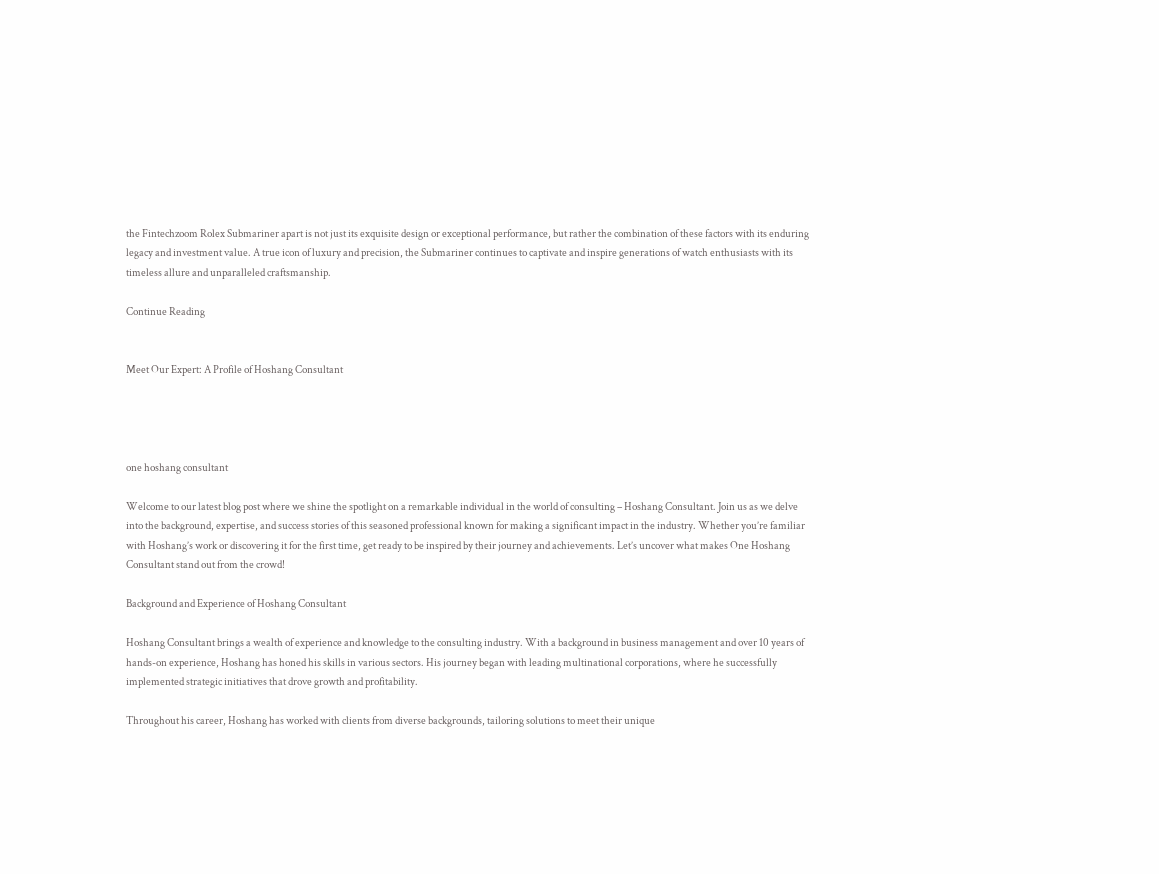the Fintechzoom Rolex Submariner apart is not just its exquisite design or exceptional performance, but rather the combination of these factors with its enduring legacy and investment value. A true icon of luxury and precision, the Submariner continues to captivate and inspire generations of watch enthusiasts with its timeless allure and unparalleled craftsmanship.

Continue Reading


Meet Our Expert: A Profile of Hoshang Consultant




one hoshang consultant

Welcome to our latest blog post where we shine the spotlight on a remarkable individual in the world of consulting – Hoshang Consultant. Join us as we delve into the background, expertise, and success stories of this seasoned professional known for making a significant impact in the industry. Whether you’re familiar with Hoshang’s work or discovering it for the first time, get ready to be inspired by their journey and achievements. Let’s uncover what makes One Hoshang Consultant stand out from the crowd!

Background and Experience of Hoshang Consultant

Hoshang Consultant brings a wealth of experience and knowledge to the consulting industry. With a background in business management and over 10 years of hands-on experience, Hoshang has honed his skills in various sectors. His journey began with leading multinational corporations, where he successfully implemented strategic initiatives that drove growth and profitability.

Throughout his career, Hoshang has worked with clients from diverse backgrounds, tailoring solutions to meet their unique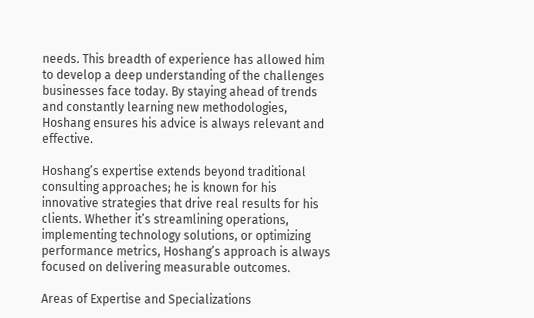needs. This breadth of experience has allowed him to develop a deep understanding of the challenges businesses face today. By staying ahead of trends and constantly learning new methodologies, Hoshang ensures his advice is always relevant and effective.

Hoshang’s expertise extends beyond traditional consulting approaches; he is known for his innovative strategies that drive real results for his clients. Whether it’s streamlining operations, implementing technology solutions, or optimizing performance metrics, Hoshang’s approach is always focused on delivering measurable outcomes.

Areas of Expertise and Specializations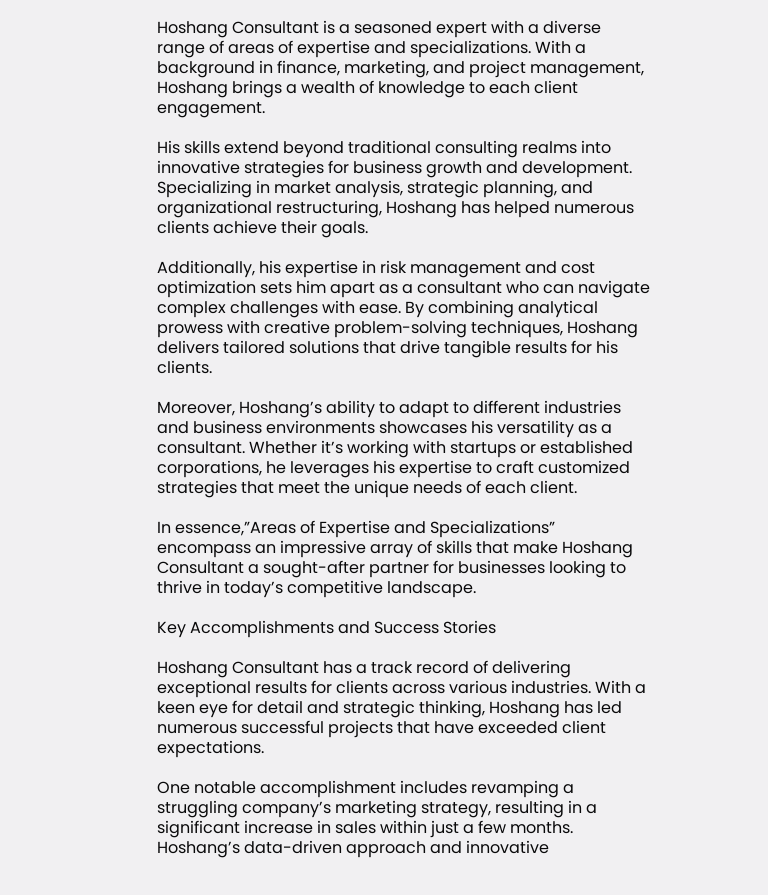Hoshang Consultant is a seasoned expert with a diverse range of areas of expertise and specializations. With a background in finance, marketing, and project management, Hoshang brings a wealth of knowledge to each client engagement.

His skills extend beyond traditional consulting realms into innovative strategies for business growth and development. Specializing in market analysis, strategic planning, and organizational restructuring, Hoshang has helped numerous clients achieve their goals.

Additionally, his expertise in risk management and cost optimization sets him apart as a consultant who can navigate complex challenges with ease. By combining analytical prowess with creative problem-solving techniques, Hoshang delivers tailored solutions that drive tangible results for his clients.

Moreover, Hoshang’s ability to adapt to different industries and business environments showcases his versatility as a consultant. Whether it’s working with startups or established corporations, he leverages his expertise to craft customized strategies that meet the unique needs of each client.

In essence,”Areas of Expertise and Specializations” encompass an impressive array of skills that make Hoshang Consultant a sought-after partner for businesses looking to thrive in today’s competitive landscape.

Key Accomplishments and Success Stories

Hoshang Consultant has a track record of delivering exceptional results for clients across various industries. With a keen eye for detail and strategic thinking, Hoshang has led numerous successful projects that have exceeded client expectations.

One notable accomplishment includes revamping a struggling company’s marketing strategy, resulting in a significant increase in sales within just a few months. Hoshang’s data-driven approach and innovative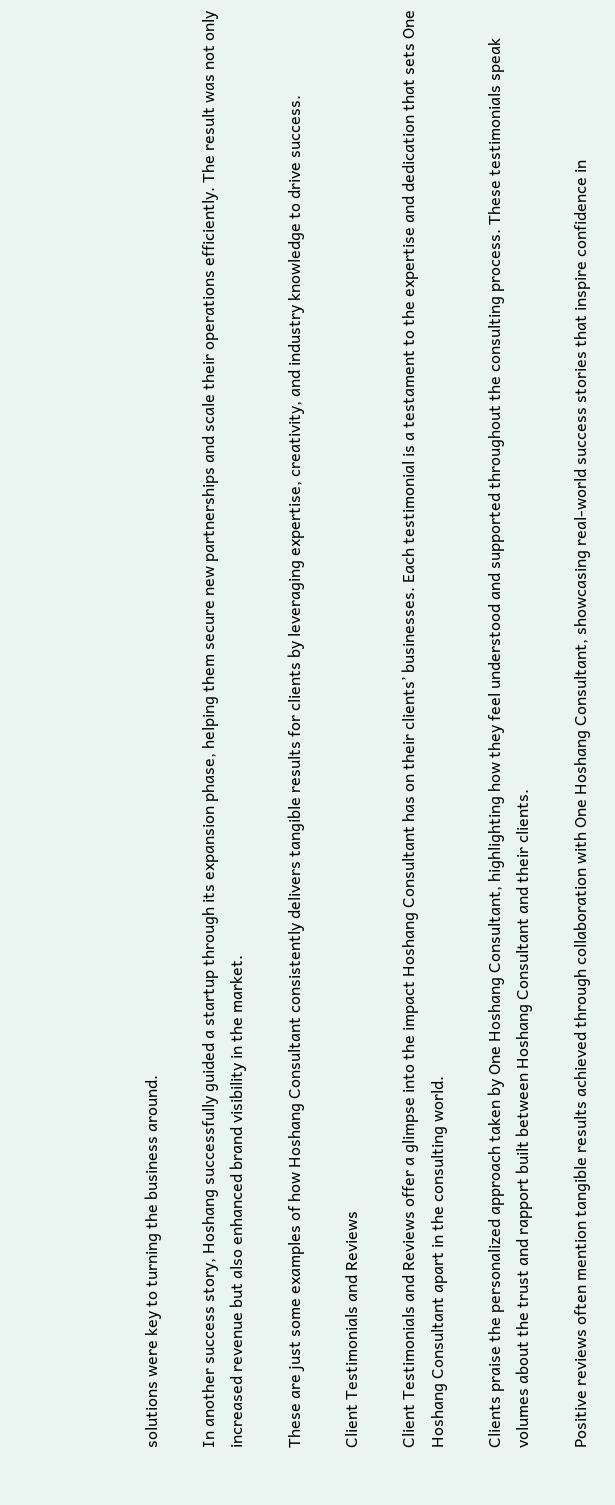solutions were key to turning the business around.

In another success story, Hoshang successfully guided a startup through its expansion phase, helping them secure new partnerships and scale their operations efficiently. The result was not only increased revenue but also enhanced brand visibility in the market.

These are just some examples of how Hoshang Consultant consistently delivers tangible results for clients by leveraging expertise, creativity, and industry knowledge to drive success.

Client Testimonials and Reviews

Client Testimonials and Reviews offer a glimpse into the impact Hoshang Consultant has on their clients’ businesses. Each testimonial is a testament to the expertise and dedication that sets One Hoshang Consultant apart in the consulting world.

Clients praise the personalized approach taken by One Hoshang Consultant, highlighting how they feel understood and supported throughout the consulting process. These testimonials speak volumes about the trust and rapport built between Hoshang Consultant and their clients.

Positive reviews often mention tangible results achieved through collaboration with One Hoshang Consultant, showcasing real-world success stories that inspire confidence in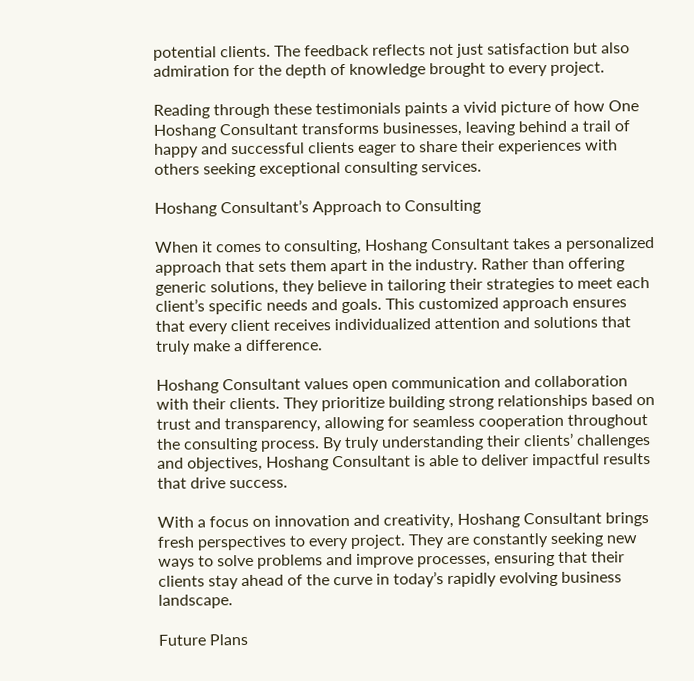potential clients. The feedback reflects not just satisfaction but also admiration for the depth of knowledge brought to every project.

Reading through these testimonials paints a vivid picture of how One Hoshang Consultant transforms businesses, leaving behind a trail of happy and successful clients eager to share their experiences with others seeking exceptional consulting services.

Hoshang Consultant’s Approach to Consulting

When it comes to consulting, Hoshang Consultant takes a personalized approach that sets them apart in the industry. Rather than offering generic solutions, they believe in tailoring their strategies to meet each client’s specific needs and goals. This customized approach ensures that every client receives individualized attention and solutions that truly make a difference.

Hoshang Consultant values open communication and collaboration with their clients. They prioritize building strong relationships based on trust and transparency, allowing for seamless cooperation throughout the consulting process. By truly understanding their clients’ challenges and objectives, Hoshang Consultant is able to deliver impactful results that drive success.

With a focus on innovation and creativity, Hoshang Consultant brings fresh perspectives to every project. They are constantly seeking new ways to solve problems and improve processes, ensuring that their clients stay ahead of the curve in today’s rapidly evolving business landscape.

Future Plans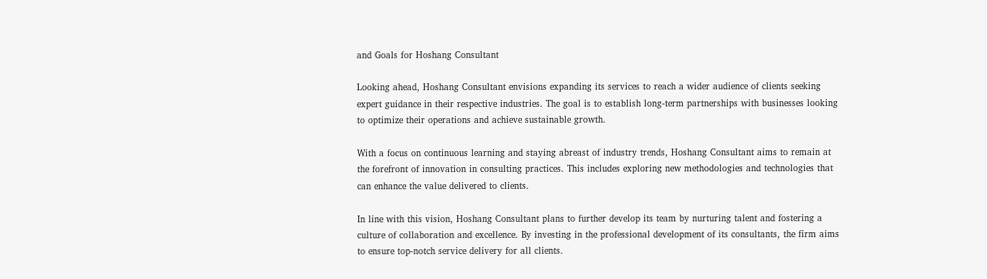and Goals for Hoshang Consultant

Looking ahead, Hoshang Consultant envisions expanding its services to reach a wider audience of clients seeking expert guidance in their respective industries. The goal is to establish long-term partnerships with businesses looking to optimize their operations and achieve sustainable growth.

With a focus on continuous learning and staying abreast of industry trends, Hoshang Consultant aims to remain at the forefront of innovation in consulting practices. This includes exploring new methodologies and technologies that can enhance the value delivered to clients.

In line with this vision, Hoshang Consultant plans to further develop its team by nurturing talent and fostering a culture of collaboration and excellence. By investing in the professional development of its consultants, the firm aims to ensure top-notch service delivery for all clients.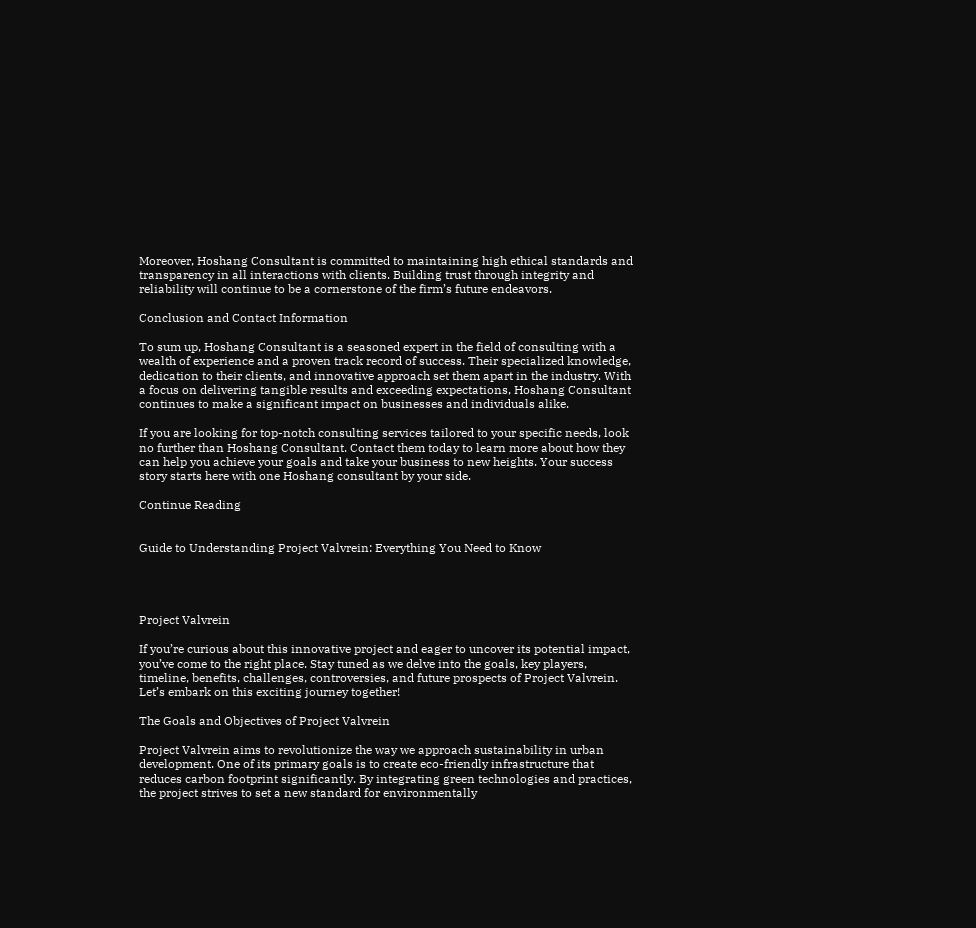Moreover, Hoshang Consultant is committed to maintaining high ethical standards and transparency in all interactions with clients. Building trust through integrity and reliability will continue to be a cornerstone of the firm’s future endeavors.

Conclusion and Contact Information

To sum up, Hoshang Consultant is a seasoned expert in the field of consulting with a wealth of experience and a proven track record of success. Their specialized knowledge, dedication to their clients, and innovative approach set them apart in the industry. With a focus on delivering tangible results and exceeding expectations, Hoshang Consultant continues to make a significant impact on businesses and individuals alike.

If you are looking for top-notch consulting services tailored to your specific needs, look no further than Hoshang Consultant. Contact them today to learn more about how they can help you achieve your goals and take your business to new heights. Your success story starts here with one Hoshang consultant by your side.

Continue Reading


Guide to Understanding Project Valvrein: Everything You Need to Know




Project Valvrein

If you’re curious about this innovative project and eager to uncover its potential impact, you’ve come to the right place. Stay tuned as we delve into the goals, key players, timeline, benefits, challenges, controversies, and future prospects of Project Valvrein. Let’s embark on this exciting journey together!

The Goals and Objectives of Project Valvrein

Project Valvrein aims to revolutionize the way we approach sustainability in urban development. One of its primary goals is to create eco-friendly infrastructure that reduces carbon footprint significantly. By integrating green technologies and practices, the project strives to set a new standard for environmentally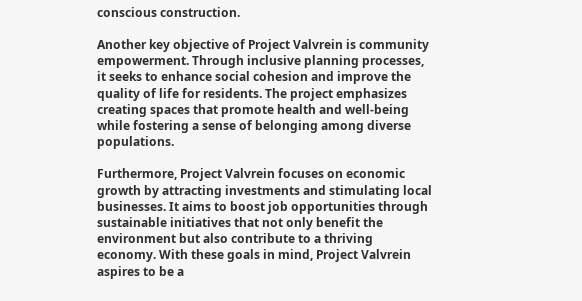conscious construction.

Another key objective of Project Valvrein is community empowerment. Through inclusive planning processes, it seeks to enhance social cohesion and improve the quality of life for residents. The project emphasizes creating spaces that promote health and well-being while fostering a sense of belonging among diverse populations.

Furthermore, Project Valvrein focuses on economic growth by attracting investments and stimulating local businesses. It aims to boost job opportunities through sustainable initiatives that not only benefit the environment but also contribute to a thriving economy. With these goals in mind, Project Valvrein aspires to be a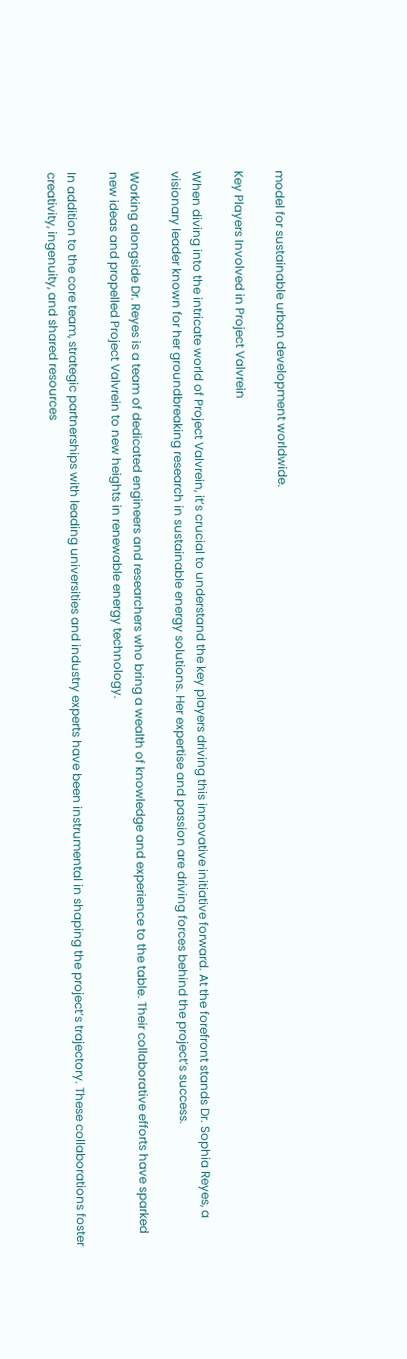model for sustainable urban development worldwide.

Key Players Involved in Project Valvrein

When diving into the intricate world of Project Valvrein, it’s crucial to understand the key players driving this innovative initiative forward. At the forefront stands Dr. Sophia Reyes, a visionary leader known for her groundbreaking research in sustainable energy solutions. Her expertise and passion are driving forces behind the project’s success.

Working alongside Dr. Reyes is a team of dedicated engineers and researchers who bring a wealth of knowledge and experience to the table. Their collaborative efforts have sparked new ideas and propelled Project Valvrein to new heights in renewable energy technology.

In addition to the core team, strategic partnerships with leading universities and industry experts have been instrumental in shaping the project’s trajectory. These collaborations foster creativity, ingenuity, and shared resources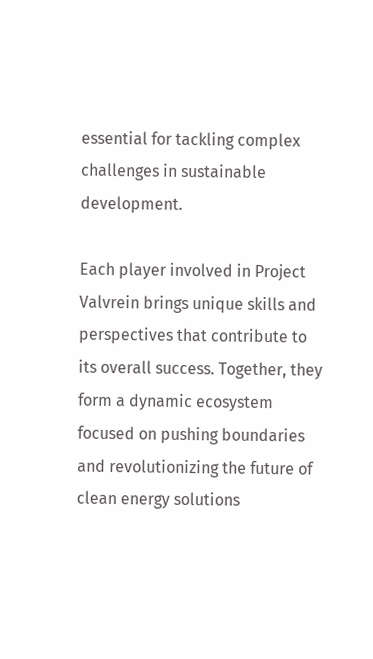essential for tackling complex challenges in sustainable development.

Each player involved in Project Valvrein brings unique skills and perspectives that contribute to its overall success. Together, they form a dynamic ecosystem focused on pushing boundaries and revolutionizing the future of clean energy solutions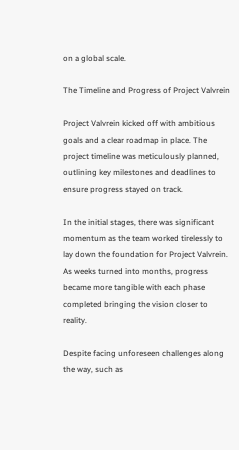on a global scale.

The Timeline and Progress of Project Valvrein

Project Valvrein kicked off with ambitious goals and a clear roadmap in place. The project timeline was meticulously planned, outlining key milestones and deadlines to ensure progress stayed on track.

In the initial stages, there was significant momentum as the team worked tirelessly to lay down the foundation for Project Valvrein. As weeks turned into months, progress became more tangible with each phase completed bringing the vision closer to reality.

Despite facing unforeseen challenges along the way, such as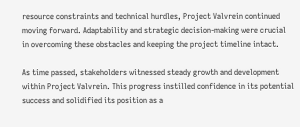resource constraints and technical hurdles, Project Valvrein continued moving forward. Adaptability and strategic decision-making were crucial in overcoming these obstacles and keeping the project timeline intact.

As time passed, stakeholders witnessed steady growth and development within Project Valvrein. This progress instilled confidence in its potential success and solidified its position as a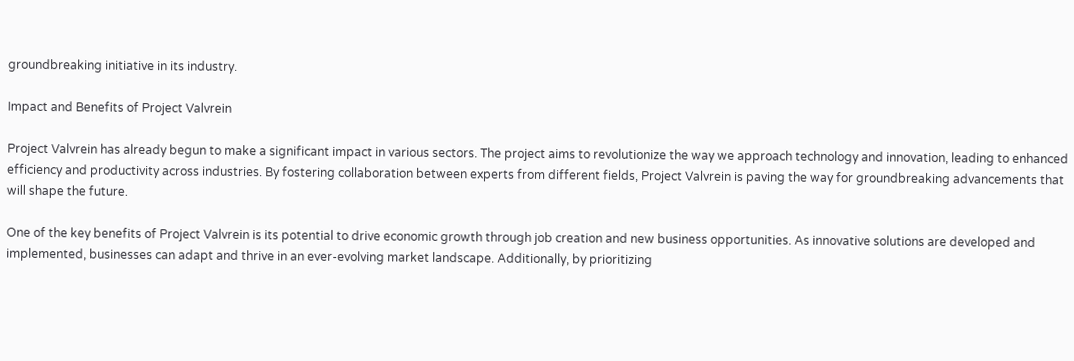groundbreaking initiative in its industry.

Impact and Benefits of Project Valvrein

Project Valvrein has already begun to make a significant impact in various sectors. The project aims to revolutionize the way we approach technology and innovation, leading to enhanced efficiency and productivity across industries. By fostering collaboration between experts from different fields, Project Valvrein is paving the way for groundbreaking advancements that will shape the future.

One of the key benefits of Project Valvrein is its potential to drive economic growth through job creation and new business opportunities. As innovative solutions are developed and implemented, businesses can adapt and thrive in an ever-evolving market landscape. Additionally, by prioritizing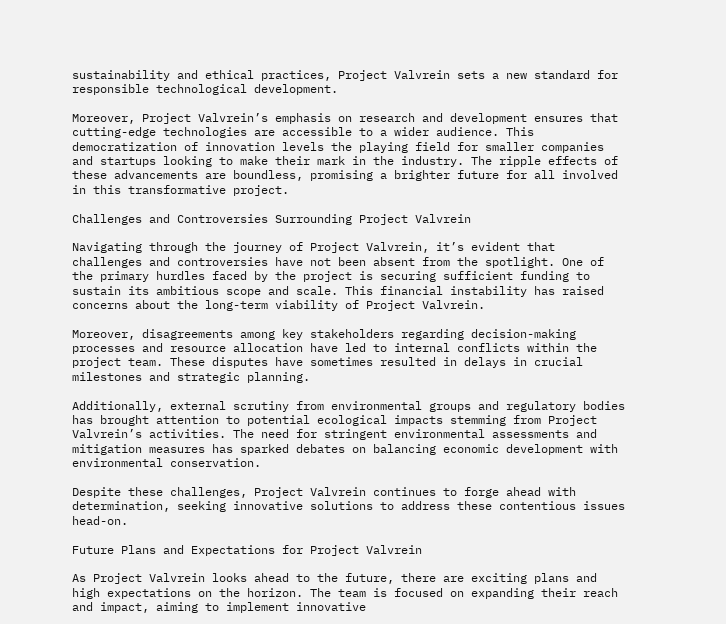sustainability and ethical practices, Project Valvrein sets a new standard for responsible technological development.

Moreover, Project Valvrein’s emphasis on research and development ensures that cutting-edge technologies are accessible to a wider audience. This democratization of innovation levels the playing field for smaller companies and startups looking to make their mark in the industry. The ripple effects of these advancements are boundless, promising a brighter future for all involved in this transformative project.

Challenges and Controversies Surrounding Project Valvrein

Navigating through the journey of Project Valvrein, it’s evident that challenges and controversies have not been absent from the spotlight. One of the primary hurdles faced by the project is securing sufficient funding to sustain its ambitious scope and scale. This financial instability has raised concerns about the long-term viability of Project Valvrein.

Moreover, disagreements among key stakeholders regarding decision-making processes and resource allocation have led to internal conflicts within the project team. These disputes have sometimes resulted in delays in crucial milestones and strategic planning.

Additionally, external scrutiny from environmental groups and regulatory bodies has brought attention to potential ecological impacts stemming from Project Valvrein’s activities. The need for stringent environmental assessments and mitigation measures has sparked debates on balancing economic development with environmental conservation.

Despite these challenges, Project Valvrein continues to forge ahead with determination, seeking innovative solutions to address these contentious issues head-on.

Future Plans and Expectations for Project Valvrein

As Project Valvrein looks ahead to the future, there are exciting plans and high expectations on the horizon. The team is focused on expanding their reach and impact, aiming to implement innovative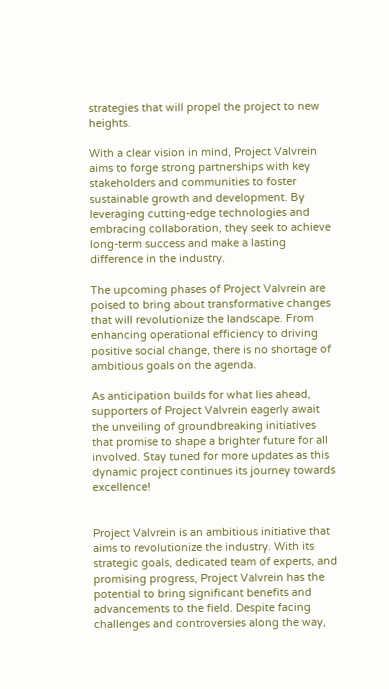strategies that will propel the project to new heights.

With a clear vision in mind, Project Valvrein aims to forge strong partnerships with key stakeholders and communities to foster sustainable growth and development. By leveraging cutting-edge technologies and embracing collaboration, they seek to achieve long-term success and make a lasting difference in the industry.

The upcoming phases of Project Valvrein are poised to bring about transformative changes that will revolutionize the landscape. From enhancing operational efficiency to driving positive social change, there is no shortage of ambitious goals on the agenda.

As anticipation builds for what lies ahead, supporters of Project Valvrein eagerly await the unveiling of groundbreaking initiatives that promise to shape a brighter future for all involved. Stay tuned for more updates as this dynamic project continues its journey towards excellence!


Project Valvrein is an ambitious initiative that aims to revolutionize the industry. With its strategic goals, dedicated team of experts, and promising progress, Project Valvrein has the potential to bring significant benefits and advancements to the field. Despite facing challenges and controversies along the way,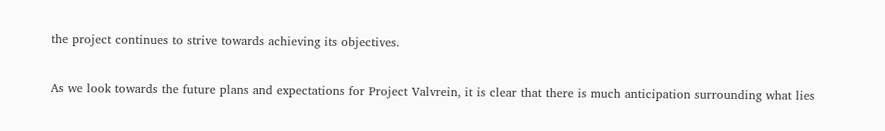the project continues to strive towards achieving its objectives.

As we look towards the future plans and expectations for Project Valvrein, it is clear that there is much anticipation surrounding what lies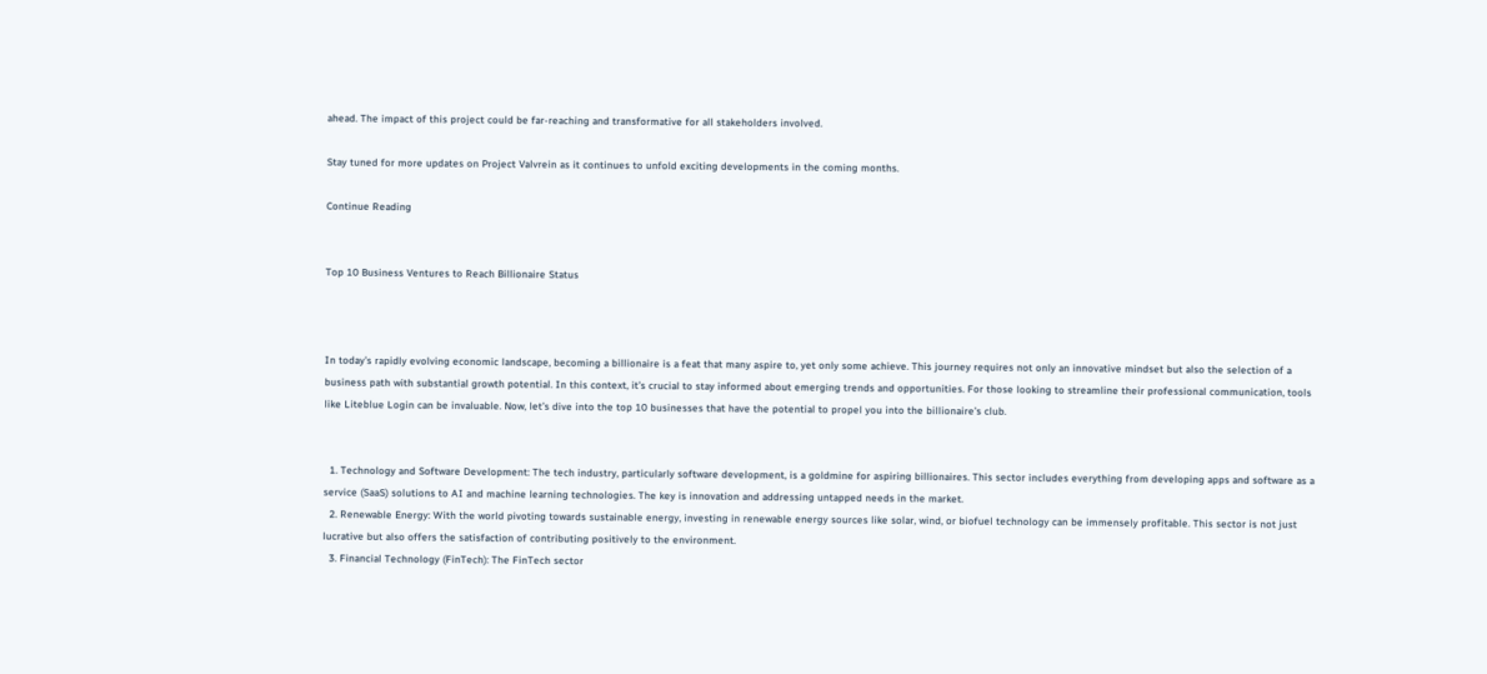ahead. The impact of this project could be far-reaching and transformative for all stakeholders involved.

Stay tuned for more updates on Project Valvrein as it continues to unfold exciting developments in the coming months.

Continue Reading


Top 10 Business Ventures to Reach Billionaire Status



In today’s rapidly evolving economic landscape, becoming a billionaire is a feat that many aspire to, yet only some achieve. This journey requires not only an innovative mindset but also the selection of a business path with substantial growth potential. In this context, it’s crucial to stay informed about emerging trends and opportunities. For those looking to streamline their professional communication, tools like Liteblue Login can be invaluable. Now, let’s dive into the top 10 businesses that have the potential to propel you into the billionaire’s club.


  1. Technology and Software Development: The tech industry, particularly software development, is a goldmine for aspiring billionaires. This sector includes everything from developing apps and software as a service (SaaS) solutions to AI and machine learning technologies. The key is innovation and addressing untapped needs in the market.
  2. Renewable Energy: With the world pivoting towards sustainable energy, investing in renewable energy sources like solar, wind, or biofuel technology can be immensely profitable. This sector is not just lucrative but also offers the satisfaction of contributing positively to the environment.
  3. Financial Technology (FinTech): The FinTech sector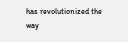has revolutionized the way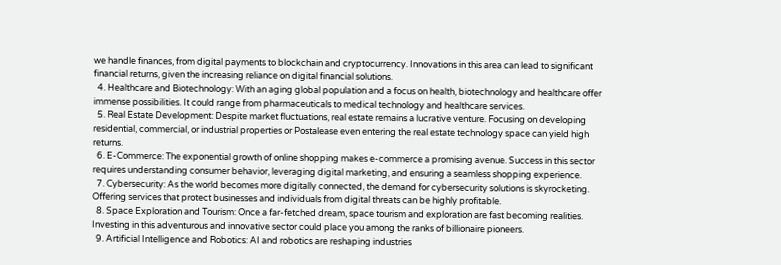we handle finances, from digital payments to blockchain and cryptocurrency. Innovations in this area can lead to significant financial returns, given the increasing reliance on digital financial solutions.
  4. Healthcare and Biotechnology: With an aging global population and a focus on health, biotechnology and healthcare offer immense possibilities. It could range from pharmaceuticals to medical technology and healthcare services.
  5. Real Estate Development: Despite market fluctuations, real estate remains a lucrative venture. Focusing on developing residential, commercial, or industrial properties or Postalease even entering the real estate technology space can yield high returns.
  6. E-Commerce: The exponential growth of online shopping makes e-commerce a promising avenue. Success in this sector requires understanding consumer behavior, leveraging digital marketing, and ensuring a seamless shopping experience.
  7. Cybersecurity: As the world becomes more digitally connected, the demand for cybersecurity solutions is skyrocketing. Offering services that protect businesses and individuals from digital threats can be highly profitable.
  8. Space Exploration and Tourism: Once a far-fetched dream, space tourism and exploration are fast becoming realities. Investing in this adventurous and innovative sector could place you among the ranks of billionaire pioneers.
  9. Artificial Intelligence and Robotics: AI and robotics are reshaping industries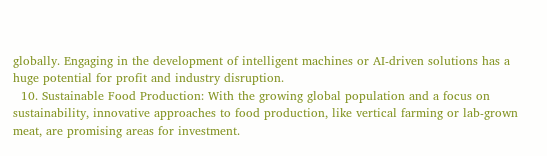globally. Engaging in the development of intelligent machines or AI-driven solutions has a huge potential for profit and industry disruption.
  10. Sustainable Food Production: With the growing global population and a focus on sustainability, innovative approaches to food production, like vertical farming or lab-grown meat, are promising areas for investment.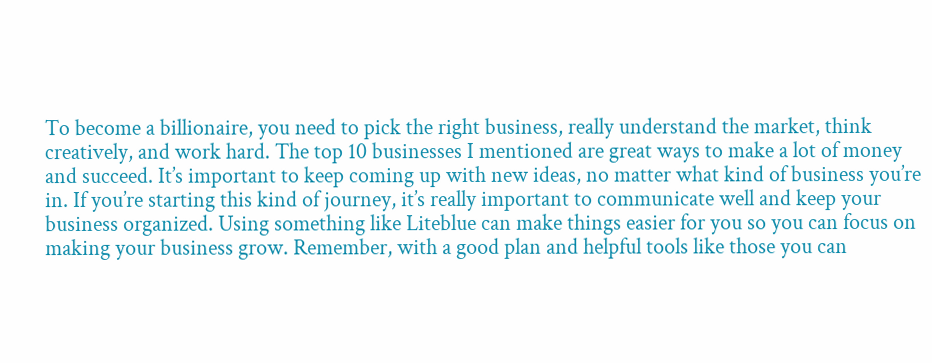To become a billionaire, you need to pick the right business, really understand the market, think creatively, and work hard. The top 10 businesses I mentioned are great ways to make a lot of money and succeed. It’s important to keep coming up with new ideas, no matter what kind of business you’re in. If you’re starting this kind of journey, it’s really important to communicate well and keep your business organized. Using something like Liteblue can make things easier for you so you can focus on making your business grow. Remember, with a good plan and helpful tools like those you can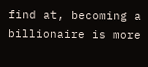find at, becoming a billionaire is more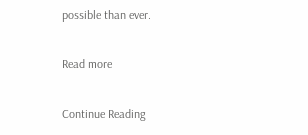possible than ever.

Read more

Continue Reading